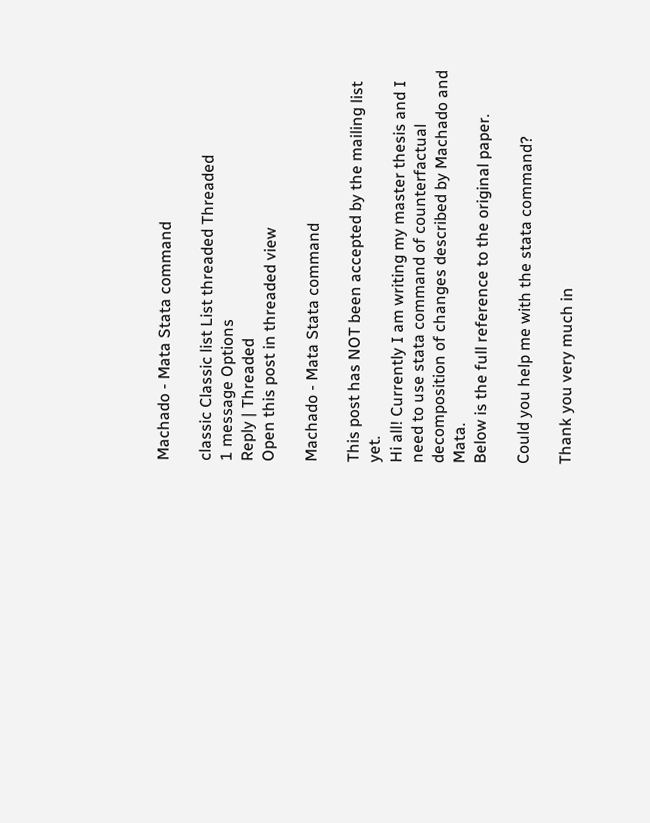Machado - Mata Stata command

classic Classic list List threaded Threaded
1 message Options
Reply | Threaded
Open this post in threaded view

Machado - Mata Stata command

This post has NOT been accepted by the mailing list yet.
Hi all! Currently I am writing my master thesis and I need to use stata command of counterfactual decomposition of changes described by Machado and Mata.
Below is the full reference to the original paper.

Could you help me with the stata command?

Thank you very much in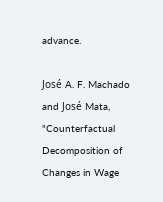advance.

José A. F. Machado and José Mata, "Counterfactual Decomposition of
Changes in Wage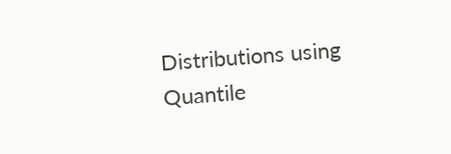Distributions using Quantile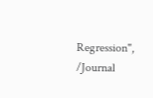Regression", /Journal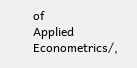of
Applied Econometrics/,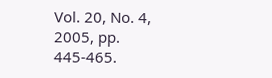Vol. 20, No. 4, 2005, pp. 445-465.